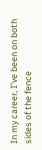In my career, I’ve been on both sides of the fence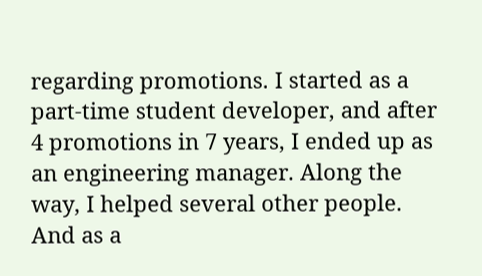regarding promotions. I started as a part-time student developer, and after 4 promotions in 7 years, I ended up as an engineering manager. Along the way, I helped several other people. And as a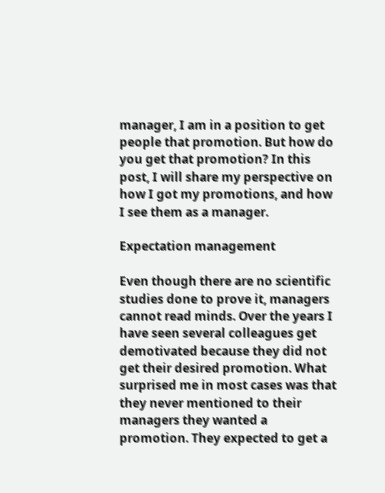manager, I am in a position to get people that promotion. But how do you get that promotion? In this post, I will share my perspective on how I got my promotions, and how I see them as a manager.

Expectation management

Even though there are no scientific studies done to prove it, managers cannot read minds. Over the years I have seen several colleagues get demotivated because they did not get their desired promotion. What surprised me in most cases was that they never mentioned to their managers they wanted a promotion. They expected to get a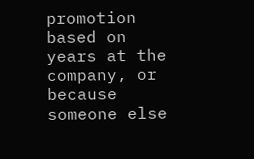promotion based on years at the company, or because someone else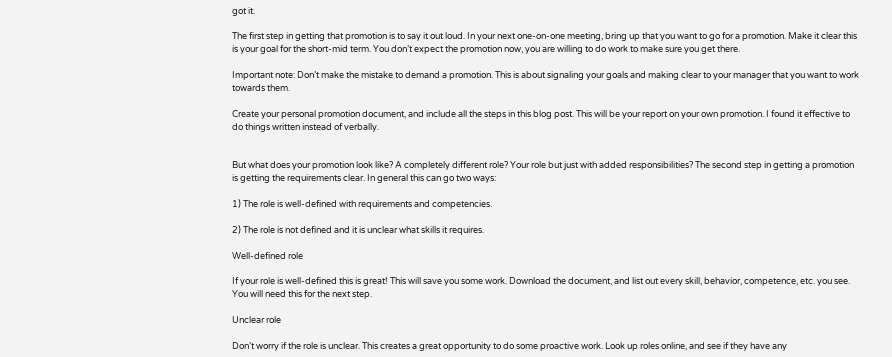got it.

The first step in getting that promotion is to say it out loud. In your next one-on-one meeting, bring up that you want to go for a promotion. Make it clear this is your goal for the short-mid term. You don’t expect the promotion now, you are willing to do work to make sure you get there.

Important note: Don’t make the mistake to demand a promotion. This is about signaling your goals and making clear to your manager that you want to work towards them.

Create your personal promotion document, and include all the steps in this blog post. This will be your report on your own promotion. I found it effective to do things written instead of verbally.


But what does your promotion look like? A completely different role? Your role but just with added responsibilities? The second step in getting a promotion is getting the requirements clear. In general this can go two ways:

1) The role is well-defined with requirements and competencies.

2) The role is not defined and it is unclear what skills it requires.

Well-defined role

If your role is well-defined this is great! This will save you some work. Download the document, and list out every skill, behavior, competence, etc. you see. You will need this for the next step.

Unclear role

Don’t worry if the role is unclear. This creates a great opportunity to do some proactive work. Look up roles online, and see if they have any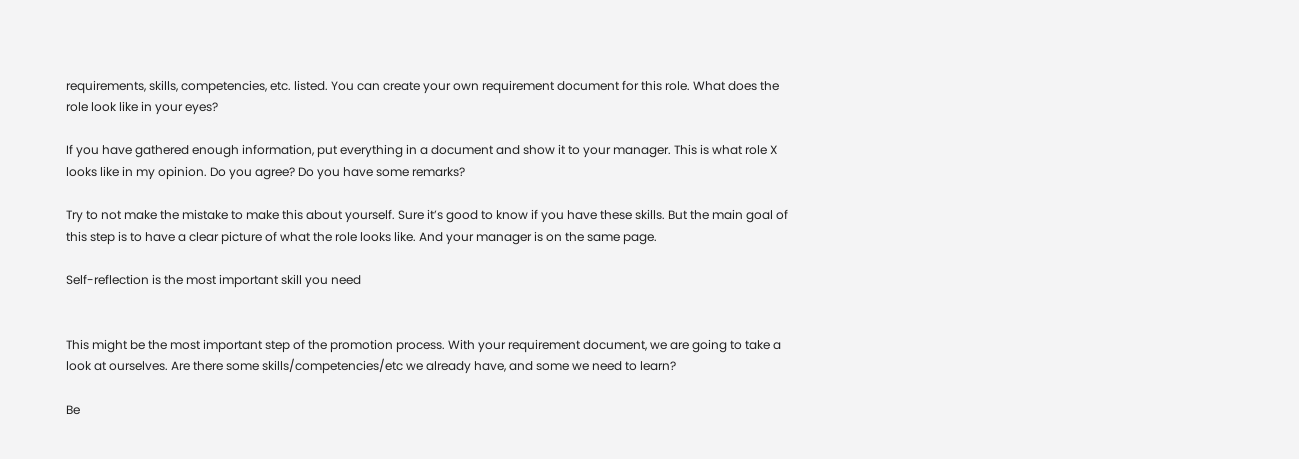requirements, skills, competencies, etc. listed. You can create your own requirement document for this role. What does the role look like in your eyes?

If you have gathered enough information, put everything in a document and show it to your manager. This is what role X looks like in my opinion. Do you agree? Do you have some remarks?

Try to not make the mistake to make this about yourself. Sure it’s good to know if you have these skills. But the main goal of this step is to have a clear picture of what the role looks like. And your manager is on the same page.

Self-reflection is the most important skill you need


This might be the most important step of the promotion process. With your requirement document, we are going to take a look at ourselves. Are there some skills/competencies/etc we already have, and some we need to learn?

Be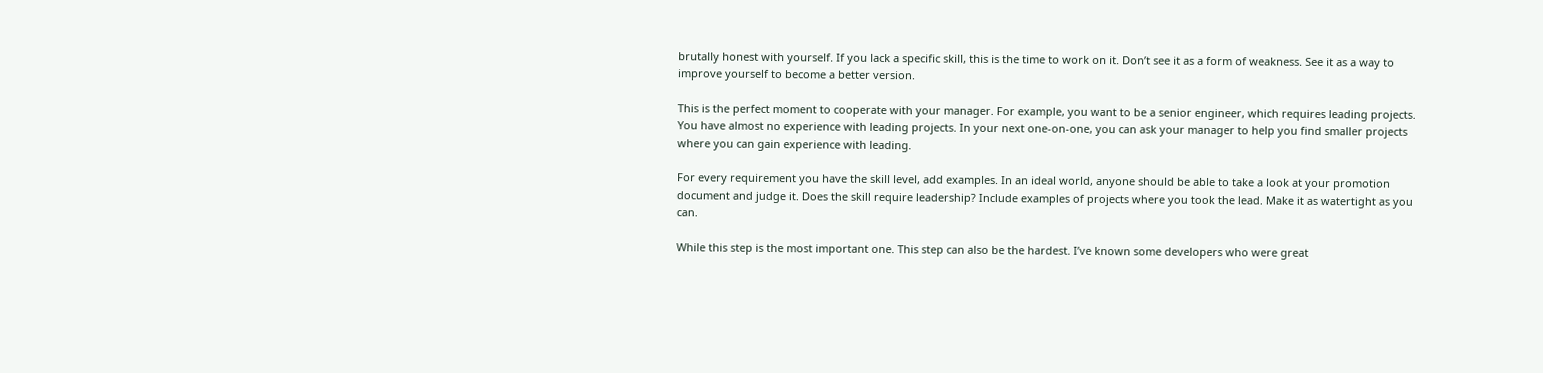brutally honest with yourself. If you lack a specific skill, this is the time to work on it. Don’t see it as a form of weakness. See it as a way to improve yourself to become a better version.

This is the perfect moment to cooperate with your manager. For example, you want to be a senior engineer, which requires leading projects. You have almost no experience with leading projects. In your next one-on-one, you can ask your manager to help you find smaller projects where you can gain experience with leading.

For every requirement you have the skill level, add examples. In an ideal world, anyone should be able to take a look at your promotion document and judge it. Does the skill require leadership? Include examples of projects where you took the lead. Make it as watertight as you can.

While this step is the most important one. This step can also be the hardest. I’ve known some developers who were great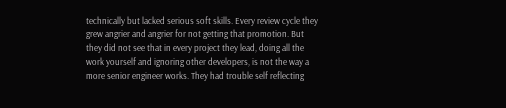technically but lacked serious soft skills. Every review cycle they grew angrier and angrier for not getting that promotion. But they did not see that in every project they lead, doing all the work yourself and ignoring other developers, is not the way a more senior engineer works. They had trouble self reflecting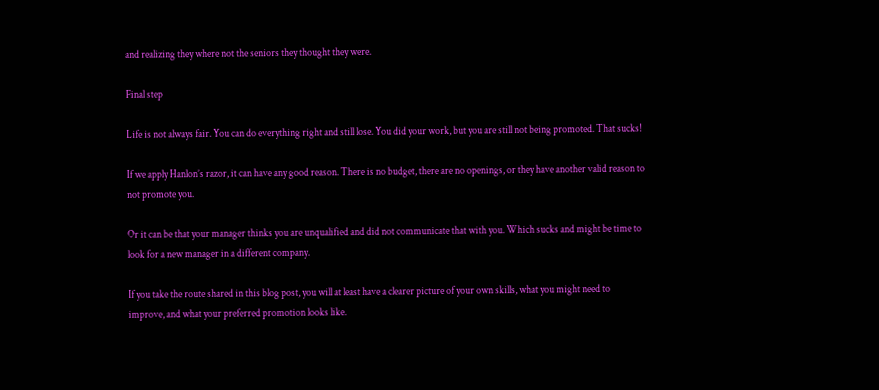and realizing they where not the seniors they thought they were.

Final step

Life is not always fair. You can do everything right and still lose. You did your work, but you are still not being promoted. That sucks!

If we apply Hanlon’s razor, it can have any good reason. There is no budget, there are no openings, or they have another valid reason to not promote you.

Or it can be that your manager thinks you are unqualified and did not communicate that with you. Which sucks and might be time to look for a new manager in a different company.

If you take the route shared in this blog post, you will at least have a clearer picture of your own skills, what you might need to improve, and what your preferred promotion looks like.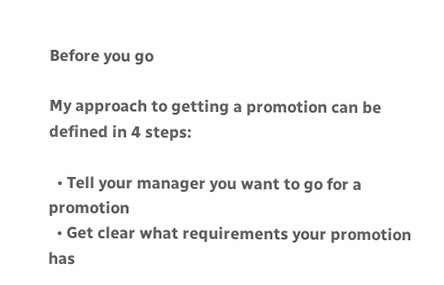Before you go

My approach to getting a promotion can be defined in 4 steps:

  • Tell your manager you want to go for a promotion
  • Get clear what requirements your promotion has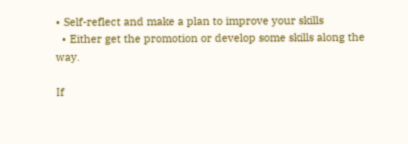• Self-reflect and make a plan to improve your skills
  • Either get the promotion or develop some skills along the way.

If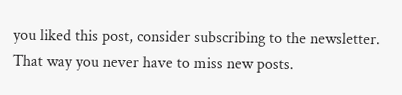you liked this post, consider subscribing to the newsletter. That way you never have to miss new posts.